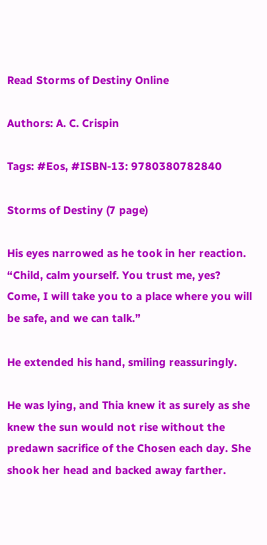Read Storms of Destiny Online

Authors: A. C. Crispin

Tags: #Eos, #ISBN-13: 9780380782840

Storms of Destiny (7 page)

His eyes narrowed as he took in her reaction. “Child, calm yourself. You trust me, yes? Come, I will take you to a place where you will be safe, and we can talk.”

He extended his hand, smiling reassuringly.

He was lying, and Thia knew it as surely as she knew the sun would not rise without the predawn sacrifice of the Chosen each day. She shook her head and backed away farther.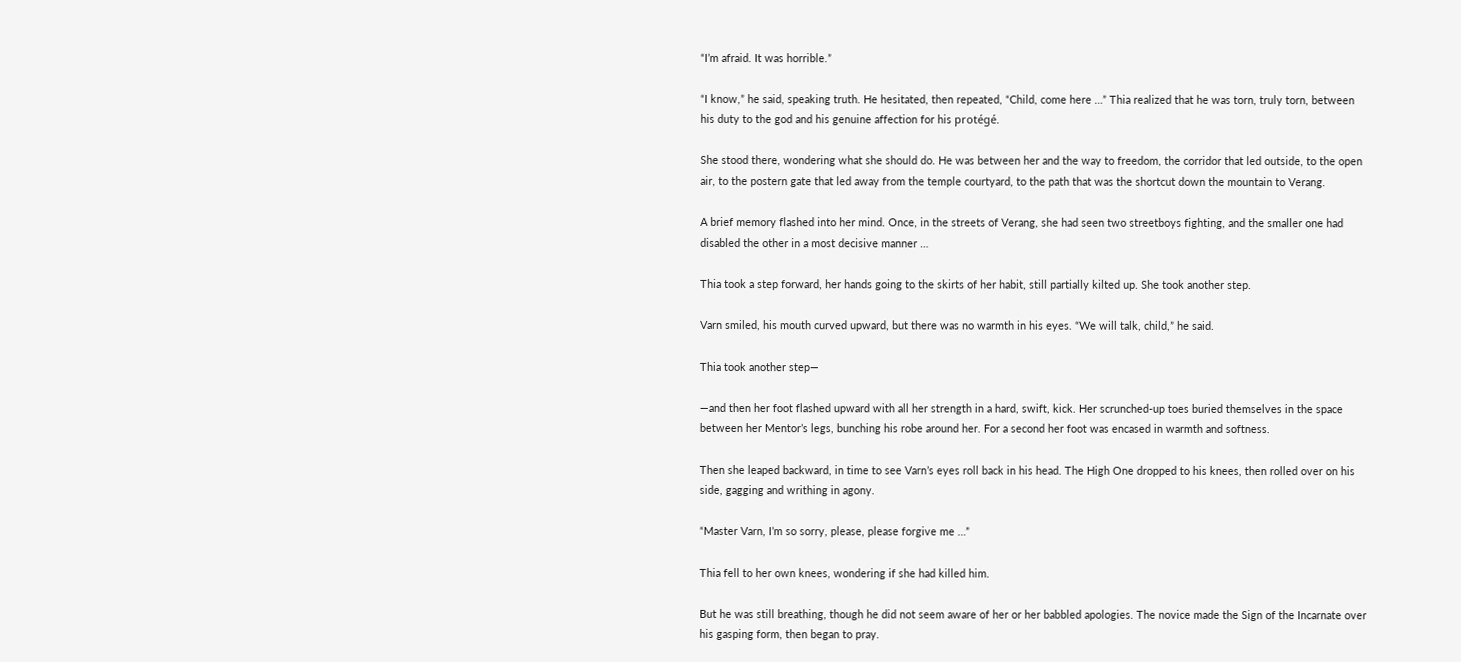“I’m afraid. It was horrible.”

“I know,” he said, speaking truth. He hesitated, then repeated, “Child, come here …” Thia realized that he was torn, truly torn, between his duty to the god and his genuine affection for his protégé.

She stood there, wondering what she should do. He was between her and the way to freedom, the corridor that led outside, to the open air, to the postern gate that led away from the temple courtyard, to the path that was the shortcut down the mountain to Verang.

A brief memory flashed into her mind. Once, in the streets of Verang, she had seen two streetboys fighting, and the smaller one had disabled the other in a most decisive manner …

Thia took a step forward, her hands going to the skirts of her habit, still partially kilted up. She took another step.

Varn smiled, his mouth curved upward, but there was no warmth in his eyes. “We will talk, child,” he said.

Thia took another step—

—and then her foot flashed upward with all her strength in a hard, swift, kick. Her scrunched-up toes buried themselves in the space between her Mentor’s legs, bunching his robe around her. For a second her foot was encased in warmth and softness.

Then she leaped backward, in time to see Varn’s eyes roll back in his head. The High One dropped to his knees, then rolled over on his side, gagging and writhing in agony.

“Master Varn, I’m so sorry, please, please forgive me …”

Thia fell to her own knees, wondering if she had killed him.

But he was still breathing, though he did not seem aware of her or her babbled apologies. The novice made the Sign of the Incarnate over his gasping form, then began to pray.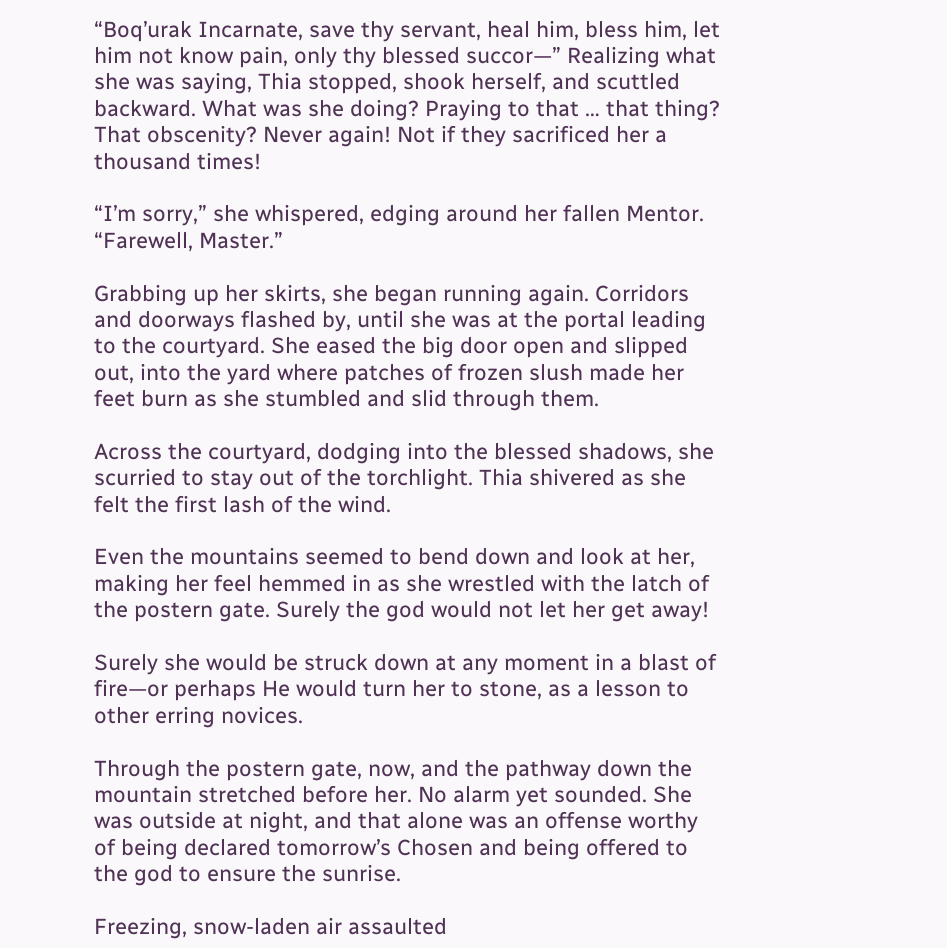“Boq’urak Incarnate, save thy servant, heal him, bless him, let him not know pain, only thy blessed succor—” Realizing what she was saying, Thia stopped, shook herself, and scuttled backward. What was she doing? Praying to that … that thing? That obscenity? Never again! Not if they sacrificed her a thousand times!

“I’m sorry,” she whispered, edging around her fallen Mentor. “Farewell, Master.”

Grabbing up her skirts, she began running again. Corridors and doorways flashed by, until she was at the portal leading to the courtyard. She eased the big door open and slipped out, into the yard where patches of frozen slush made her feet burn as she stumbled and slid through them.

Across the courtyard, dodging into the blessed shadows, she scurried to stay out of the torchlight. Thia shivered as she felt the first lash of the wind.

Even the mountains seemed to bend down and look at her, making her feel hemmed in as she wrestled with the latch of the postern gate. Surely the god would not let her get away!

Surely she would be struck down at any moment in a blast of fire—or perhaps He would turn her to stone, as a lesson to other erring novices.

Through the postern gate, now, and the pathway down the mountain stretched before her. No alarm yet sounded. She was outside at night, and that alone was an offense worthy of being declared tomorrow’s Chosen and being offered to the god to ensure the sunrise.

Freezing, snow-laden air assaulted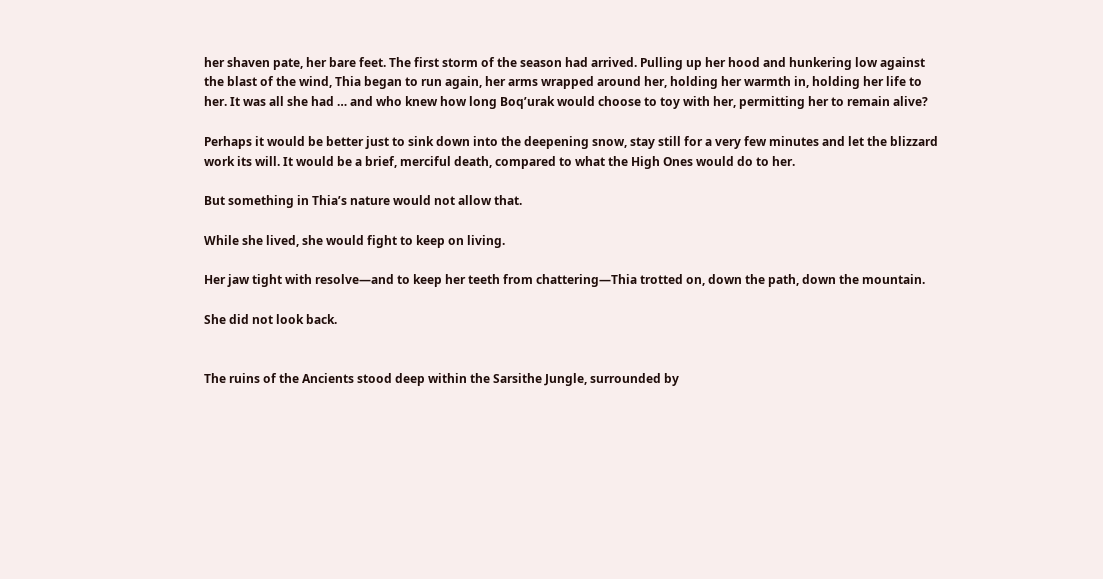her shaven pate, her bare feet. The first storm of the season had arrived. Pulling up her hood and hunkering low against the blast of the wind, Thia began to run again, her arms wrapped around her, holding her warmth in, holding her life to her. It was all she had … and who knew how long Boq’urak would choose to toy with her, permitting her to remain alive?

Perhaps it would be better just to sink down into the deepening snow, stay still for a very few minutes and let the blizzard work its will. It would be a brief, merciful death, compared to what the High Ones would do to her.

But something in Thia’s nature would not allow that.

While she lived, she would fight to keep on living.

Her jaw tight with resolve—and to keep her teeth from chattering—Thia trotted on, down the path, down the mountain.

She did not look back.


The ruins of the Ancients stood deep within the Sarsithe Jungle, surrounded by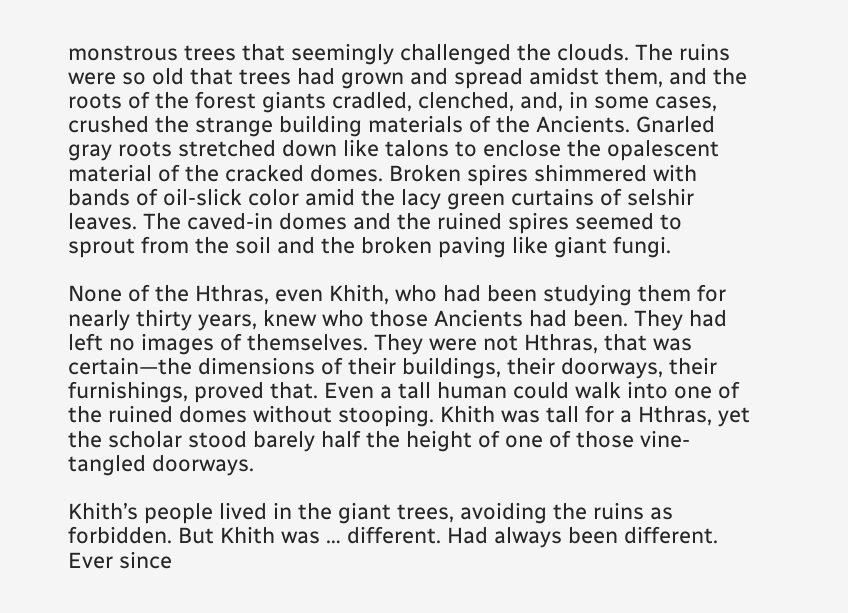monstrous trees that seemingly challenged the clouds. The ruins were so old that trees had grown and spread amidst them, and the roots of the forest giants cradled, clenched, and, in some cases, crushed the strange building materials of the Ancients. Gnarled gray roots stretched down like talons to enclose the opalescent material of the cracked domes. Broken spires shimmered with bands of oil-slick color amid the lacy green curtains of selshir leaves. The caved-in domes and the ruined spires seemed to sprout from the soil and the broken paving like giant fungi.

None of the Hthras, even Khith, who had been studying them for nearly thirty years, knew who those Ancients had been. They had left no images of themselves. They were not Hthras, that was certain—the dimensions of their buildings, their doorways, their furnishings, proved that. Even a tall human could walk into one of the ruined domes without stooping. Khith was tall for a Hthras, yet the scholar stood barely half the height of one of those vine-tangled doorways.

Khith’s people lived in the giant trees, avoiding the ruins as forbidden. But Khith was … different. Had always been different. Ever since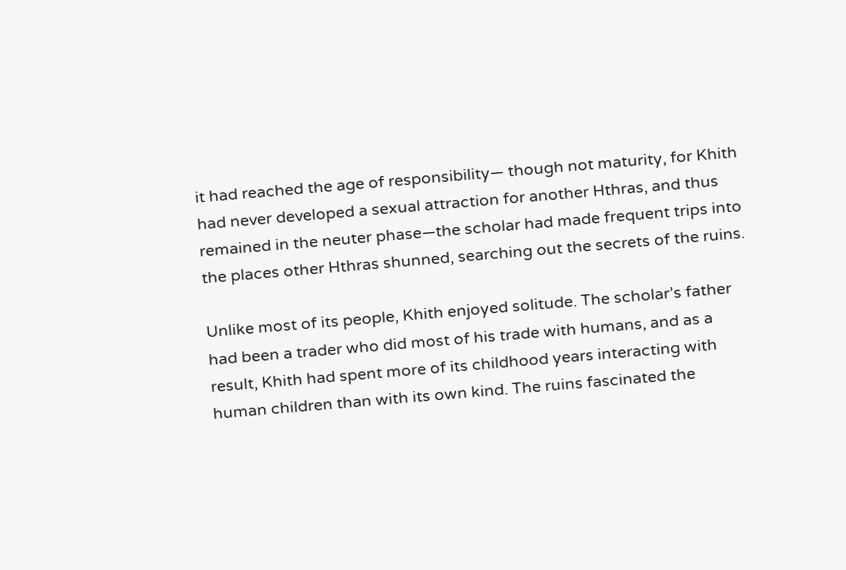it had reached the age of responsibility— though not maturity, for Khith had never developed a sexual attraction for another Hthras, and thus remained in the neuter phase—the scholar had made frequent trips into the places other Hthras shunned, searching out the secrets of the ruins.

Unlike most of its people, Khith enjoyed solitude. The scholar’s father had been a trader who did most of his trade with humans, and as a result, Khith had spent more of its childhood years interacting with human children than with its own kind. The ruins fascinated the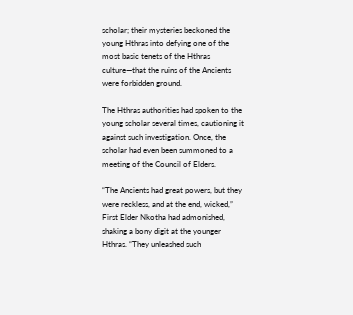scholar; their mysteries beckoned the young Hthras into defying one of the most basic tenets of the Hthras culture—that the ruins of the Ancients were forbidden ground.

The Hthras authorities had spoken to the young scholar several times, cautioning it against such investigation. Once, the scholar had even been summoned to a meeting of the Council of Elders.

“The Ancients had great powers, but they were reckless, and at the end, wicked,” First Elder Nkotha had admonished, shaking a bony digit at the younger Hthras. “They unleashed such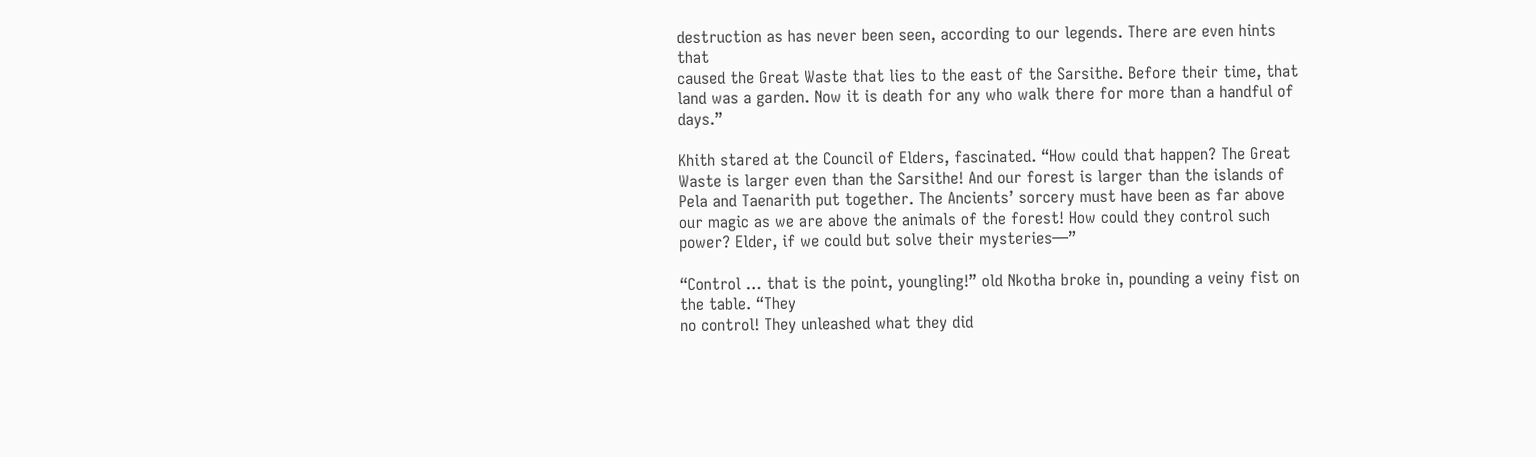destruction as has never been seen, according to our legends. There are even hints that
caused the Great Waste that lies to the east of the Sarsithe. Before their time, that land was a garden. Now it is death for any who walk there for more than a handful of days.”

Khith stared at the Council of Elders, fascinated. “How could that happen? The Great Waste is larger even than the Sarsithe! And our forest is larger than the islands of Pela and Taenarith put together. The Ancients’ sorcery must have been as far above our magic as we are above the animals of the forest! How could they control such power? Elder, if we could but solve their mysteries—”

“Control … that is the point, youngling!” old Nkotha broke in, pounding a veiny fist on the table. “They
no control! They unleashed what they did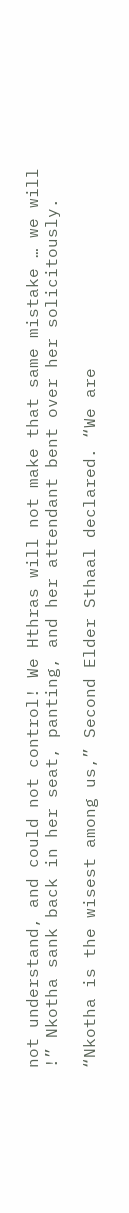not understand, and could not control! We Hthras will not make that same mistake … we will
!” Nkotha sank back in her seat, panting, and her attendant bent over her solicitously.

“Nkotha is the wisest among us,” Second Elder Sthaal declared. “We are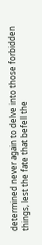determined never again to delve into those forbidden things, lest the fate that befell the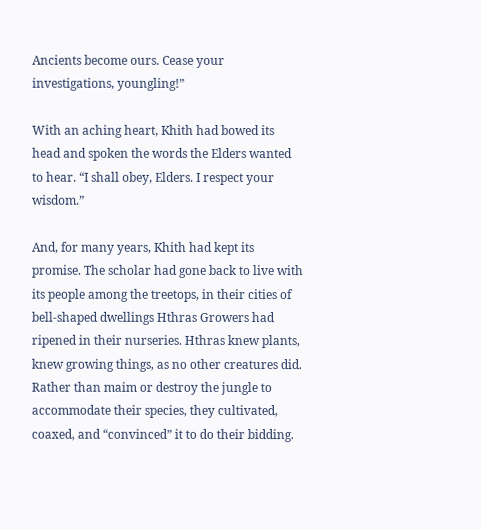Ancients become ours. Cease your investigations, youngling!”

With an aching heart, Khith had bowed its head and spoken the words the Elders wanted to hear. “I shall obey, Elders. I respect your wisdom.”

And, for many years, Khith had kept its promise. The scholar had gone back to live with its people among the treetops, in their cities of bell-shaped dwellings Hthras Growers had ripened in their nurseries. Hthras knew plants, knew growing things, as no other creatures did. Rather than maim or destroy the jungle to accommodate their species, they cultivated, coaxed, and “convinced” it to do their bidding.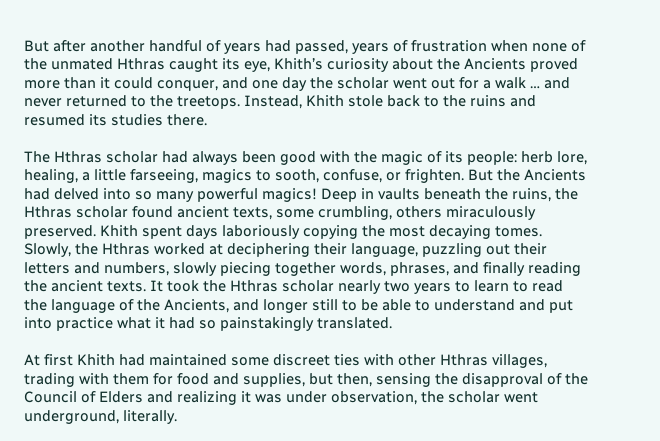But after another handful of years had passed, years of frustration when none of the unmated Hthras caught its eye, Khith’s curiosity about the Ancients proved more than it could conquer, and one day the scholar went out for a walk … and never returned to the treetops. Instead, Khith stole back to the ruins and resumed its studies there.

The Hthras scholar had always been good with the magic of its people: herb lore, healing, a little farseeing, magics to sooth, confuse, or frighten. But the Ancients had delved into so many powerful magics! Deep in vaults beneath the ruins, the Hthras scholar found ancient texts, some crumbling, others miraculously preserved. Khith spent days laboriously copying the most decaying tomes. Slowly, the Hthras worked at deciphering their language, puzzling out their letters and numbers, slowly piecing together words, phrases, and finally reading the ancient texts. It took the Hthras scholar nearly two years to learn to read the language of the Ancients, and longer still to be able to understand and put into practice what it had so painstakingly translated.

At first Khith had maintained some discreet ties with other Hthras villages, trading with them for food and supplies, but then, sensing the disapproval of the Council of Elders and realizing it was under observation, the scholar went underground, literally.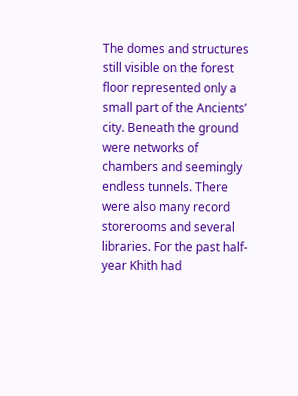The domes and structures still visible on the forest floor represented only a small part of the Ancients’ city. Beneath the ground were networks of chambers and seemingly endless tunnels. There were also many record storerooms and several libraries. For the past half-year Khith had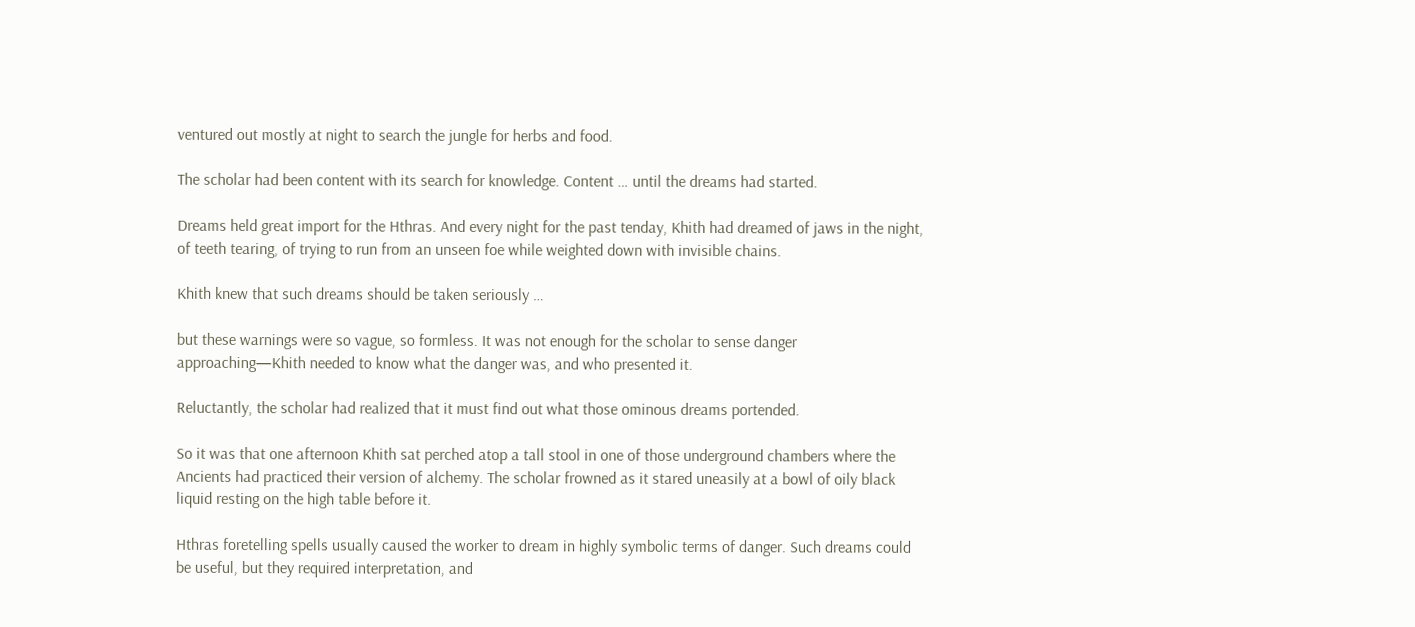ventured out mostly at night to search the jungle for herbs and food.

The scholar had been content with its search for knowledge. Content … until the dreams had started.

Dreams held great import for the Hthras. And every night for the past tenday, Khith had dreamed of jaws in the night, of teeth tearing, of trying to run from an unseen foe while weighted down with invisible chains.

Khith knew that such dreams should be taken seriously …

but these warnings were so vague, so formless. It was not enough for the scholar to sense danger approaching—Khith needed to know what the danger was, and who presented it.

Reluctantly, the scholar had realized that it must find out what those ominous dreams portended.

So it was that one afternoon Khith sat perched atop a tall stool in one of those underground chambers where the Ancients had practiced their version of alchemy. The scholar frowned as it stared uneasily at a bowl of oily black liquid resting on the high table before it.

Hthras foretelling spells usually caused the worker to dream in highly symbolic terms of danger. Such dreams could be useful, but they required interpretation, and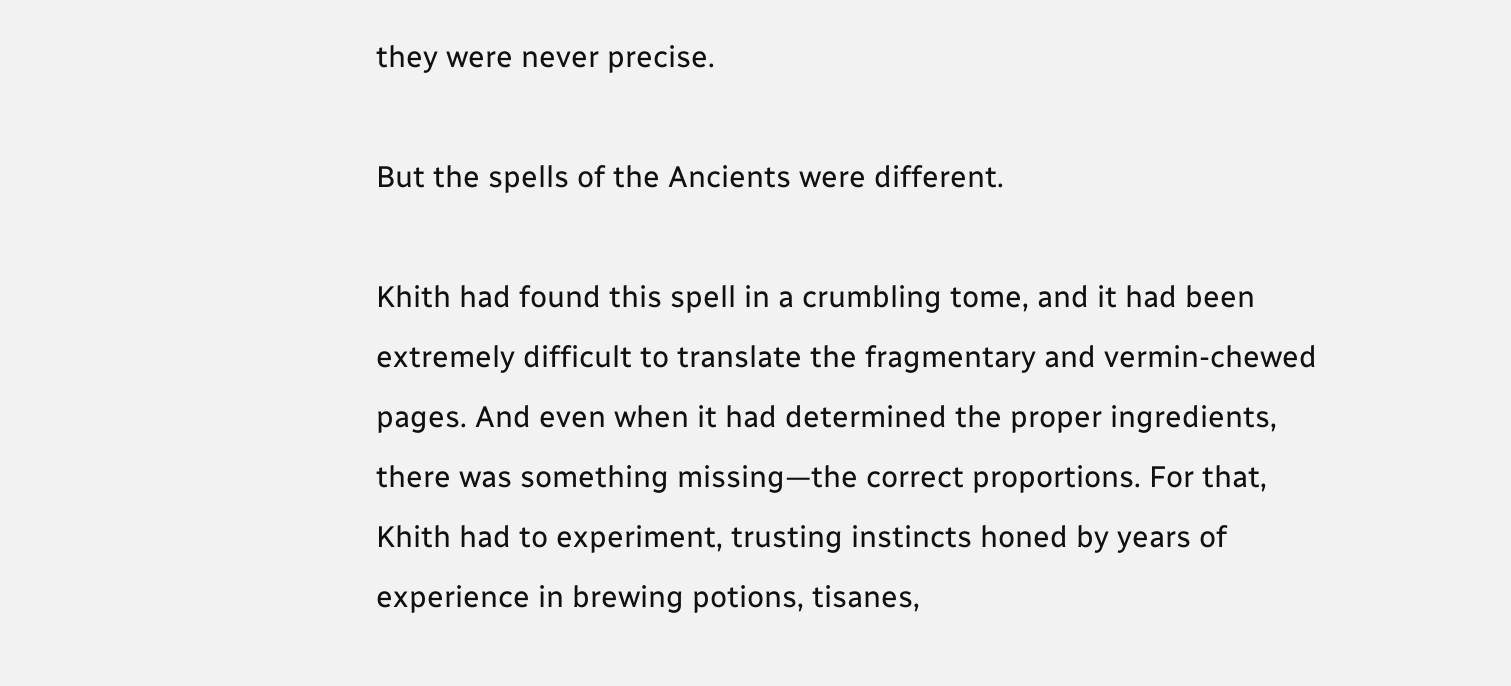they were never precise.

But the spells of the Ancients were different.

Khith had found this spell in a crumbling tome, and it had been extremely difficult to translate the fragmentary and vermin-chewed pages. And even when it had determined the proper ingredients, there was something missing—the correct proportions. For that, Khith had to experiment, trusting instincts honed by years of experience in brewing potions, tisanes,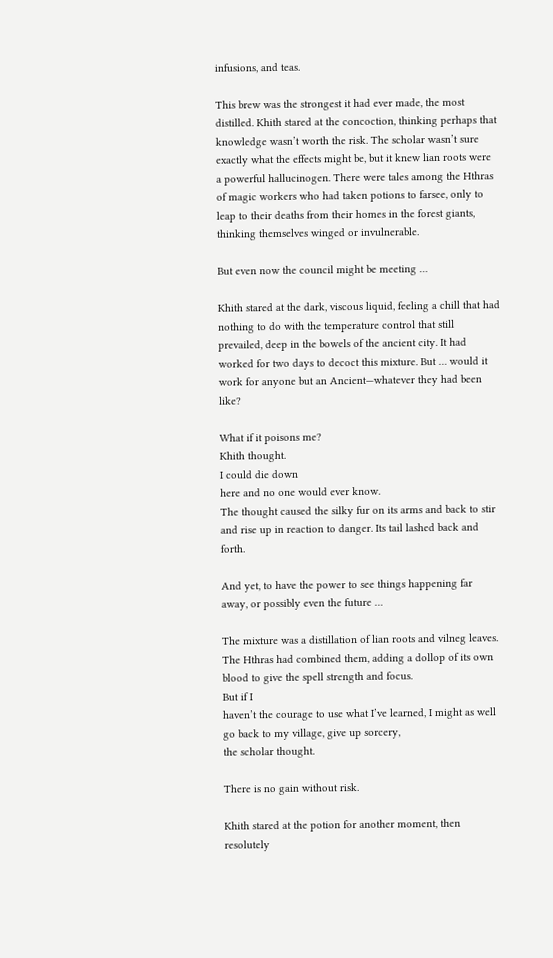infusions, and teas.

This brew was the strongest it had ever made, the most distilled. Khith stared at the concoction, thinking perhaps that knowledge wasn’t worth the risk. The scholar wasn’t sure exactly what the effects might be, but it knew lian roots were a powerful hallucinogen. There were tales among the Hthras of magic workers who had taken potions to farsee, only to leap to their deaths from their homes in the forest giants, thinking themselves winged or invulnerable.

But even now the council might be meeting …

Khith stared at the dark, viscous liquid, feeling a chill that had nothing to do with the temperature control that still prevailed, deep in the bowels of the ancient city. It had worked for two days to decoct this mixture. But … would it work for anyone but an Ancient—whatever they had been like?

What if it poisons me?
Khith thought.
I could die down
here and no one would ever know.
The thought caused the silky fur on its arms and back to stir and rise up in reaction to danger. Its tail lashed back and forth.

And yet, to have the power to see things happening far
away, or possibly even the future …

The mixture was a distillation of lian roots and vilneg leaves. The Hthras had combined them, adding a dollop of its own blood to give the spell strength and focus.
But if I
haven’t the courage to use what I’ve learned, I might as well
go back to my village, give up sorcery,
the scholar thought.

There is no gain without risk.

Khith stared at the potion for another moment, then resolutely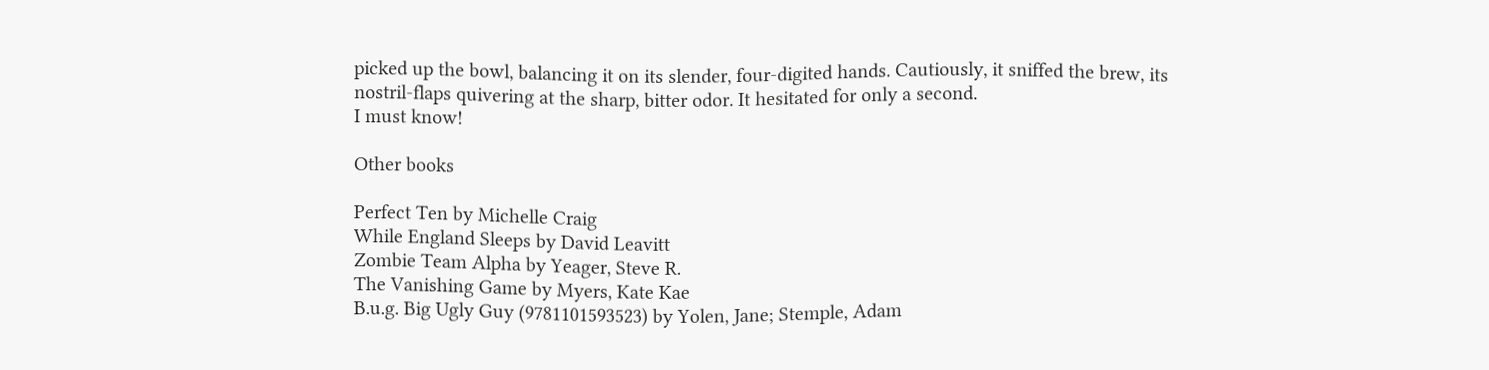picked up the bowl, balancing it on its slender, four-digited hands. Cautiously, it sniffed the brew, its nostril-flaps quivering at the sharp, bitter odor. It hesitated for only a second.
I must know!

Other books

Perfect Ten by Michelle Craig
While England Sleeps by David Leavitt
Zombie Team Alpha by Yeager, Steve R.
The Vanishing Game by Myers, Kate Kae
B.u.g. Big Ugly Guy (9781101593523) by Yolen, Jane; Stemple, Adam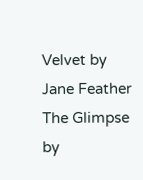Velvet by Jane Feather
The Glimpse by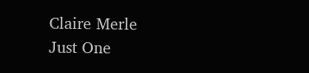Claire Merle
Just One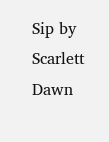Sip by Scarlett Dawn